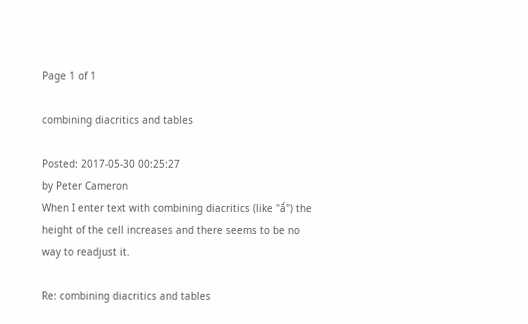Page 1 of 1

combining diacritics and tables

Posted: 2017-05-30 00:25:27
by Peter Cameron
When I enter text with combining diacritics (like "ā́") the height of the cell increases and there seems to be no way to readjust it.

Re: combining diacritics and tables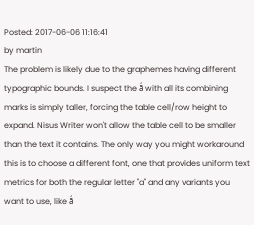Posted: 2017-06-06 11:16:41
by martin
The problem is likely due to the graphemes having different typographic bounds. I suspect the ā́ with all its combining marks is simply taller, forcing the table cell/row height to expand. Nisus Writer won't allow the table cell to be smaller than the text it contains. The only way you might workaround this is to choose a different font, one that provides uniform text metrics for both the regular letter "a" and any variants you want to use, like ā́